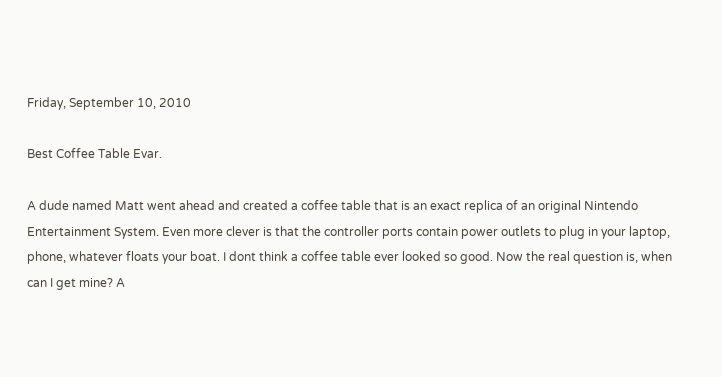Friday, September 10, 2010

Best Coffee Table Evar.

A dude named Matt went ahead and created a coffee table that is an exact replica of an original Nintendo Entertainment System. Even more clever is that the controller ports contain power outlets to plug in your laptop, phone, whatever floats your boat. I dont think a coffee table ever looked so good. Now the real question is, when can I get mine? A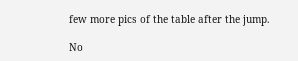few more pics of the table after the jump.

No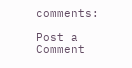comments:

Post a Comment